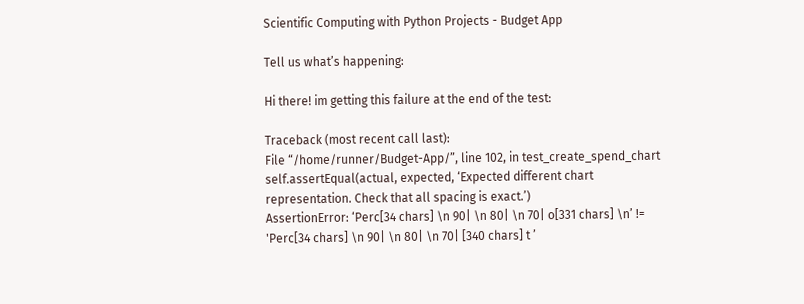Scientific Computing with Python Projects - Budget App

Tell us what’s happening:

Hi there! im getting this failure at the end of the test:

Traceback (most recent call last):
File “/home/runner/Budget-App/”, line 102, in test_create_spend_chart
self.assertEqual(actual, expected, ‘Expected different chart representation. Check that all spacing is exact.’)
AssertionError: ‘Perc[34 chars] \n 90| \n 80| \n 70| o[331 chars] \n’ != 'Perc[34 chars] \n 90| \n 80| \n 70| [340 chars] t ’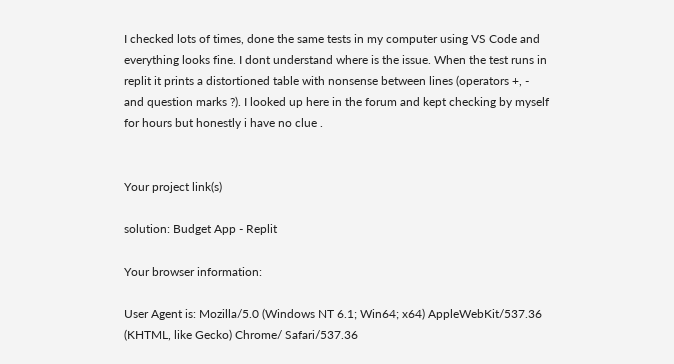I checked lots of times, done the same tests in my computer using VS Code and everything looks fine. I dont understand where is the issue. When the test runs in replit it prints a distortioned table with nonsense between lines (operators +, - and question marks ?). I looked up here in the forum and kept checking by myself for hours but honestly i have no clue .


Your project link(s)

solution: Budget App - Replit

Your browser information:

User Agent is: Mozilla/5.0 (Windows NT 6.1; Win64; x64) AppleWebKit/537.36 (KHTML, like Gecko) Chrome/ Safari/537.36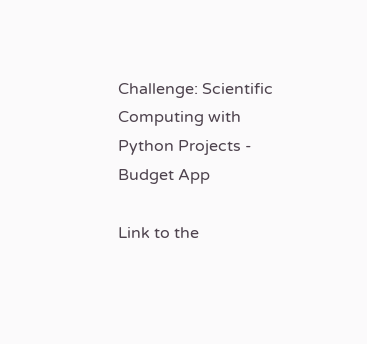Challenge: Scientific Computing with Python Projects - Budget App

Link to the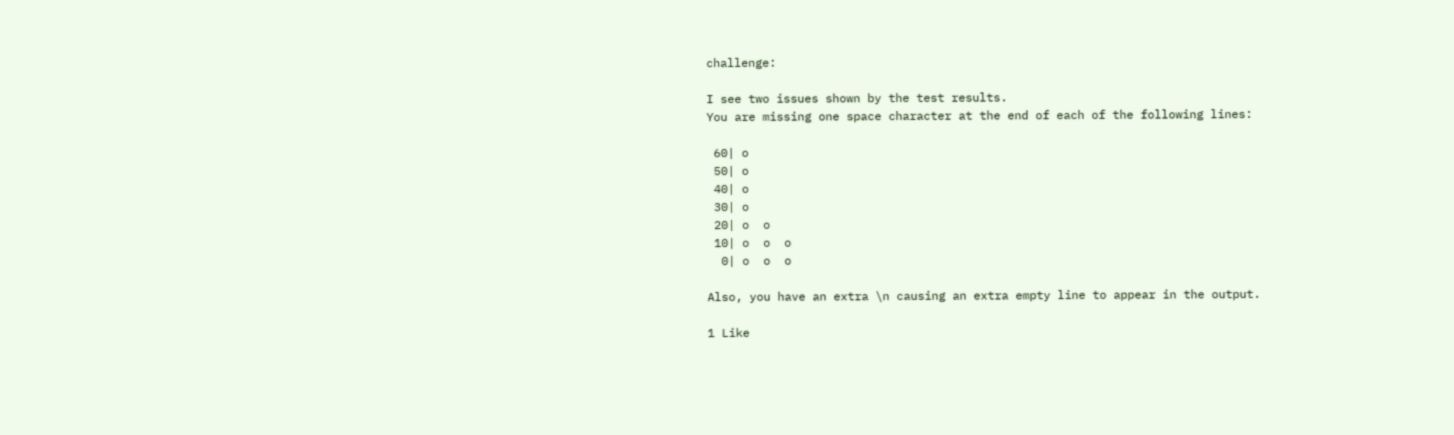challenge:

I see two issues shown by the test results.
You are missing one space character at the end of each of the following lines:

 60| o
 50| o
 40| o
 30| o
 20| o  o
 10| o  o  o
  0| o  o  o

Also, you have an extra \n causing an extra empty line to appear in the output.

1 Like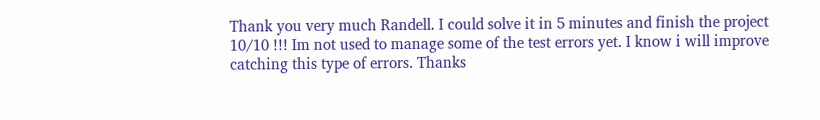Thank you very much Randell. I could solve it in 5 minutes and finish the project 10/10 !!! Im not used to manage some of the test errors yet. I know i will improve catching this type of errors. Thanks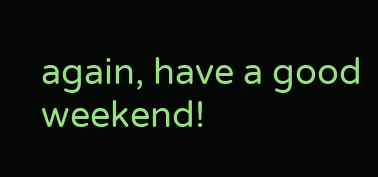again, have a good weekend!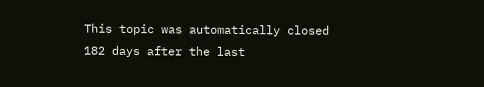This topic was automatically closed 182 days after the last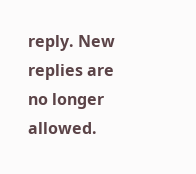reply. New replies are no longer allowed.